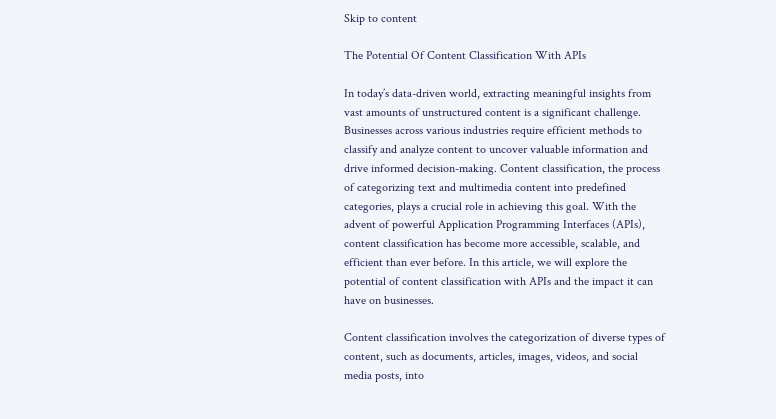Skip to content

The Potential Of Content Classification With APIs

In today’s data-driven world, extracting meaningful insights from vast amounts of unstructured content is a significant challenge. Businesses across various industries require efficient methods to classify and analyze content to uncover valuable information and drive informed decision-making. Content classification, the process of categorizing text and multimedia content into predefined categories, plays a crucial role in achieving this goal. With the advent of powerful Application Programming Interfaces (APIs), content classification has become more accessible, scalable, and efficient than ever before. In this article, we will explore the potential of content classification with APIs and the impact it can have on businesses.

Content classification involves the categorization of diverse types of content, such as documents, articles, images, videos, and social media posts, into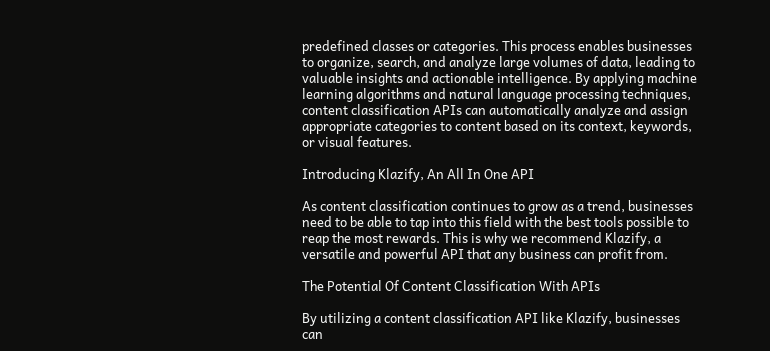predefined classes or categories. This process enables businesses to organize, search, and analyze large volumes of data, leading to valuable insights and actionable intelligence. By applying machine learning algorithms and natural language processing techniques, content classification APIs can automatically analyze and assign appropriate categories to content based on its context, keywords, or visual features.

Introducing Klazify, An All In One API

As content classification continues to grow as a trend, businesses need to be able to tap into this field with the best tools possible to reap the most rewards. This is why we recommend Klazify, a versatile and powerful API that any business can profit from.

The Potential Of Content Classification With APIs

By utilizing a content classification API like Klazify, businesses can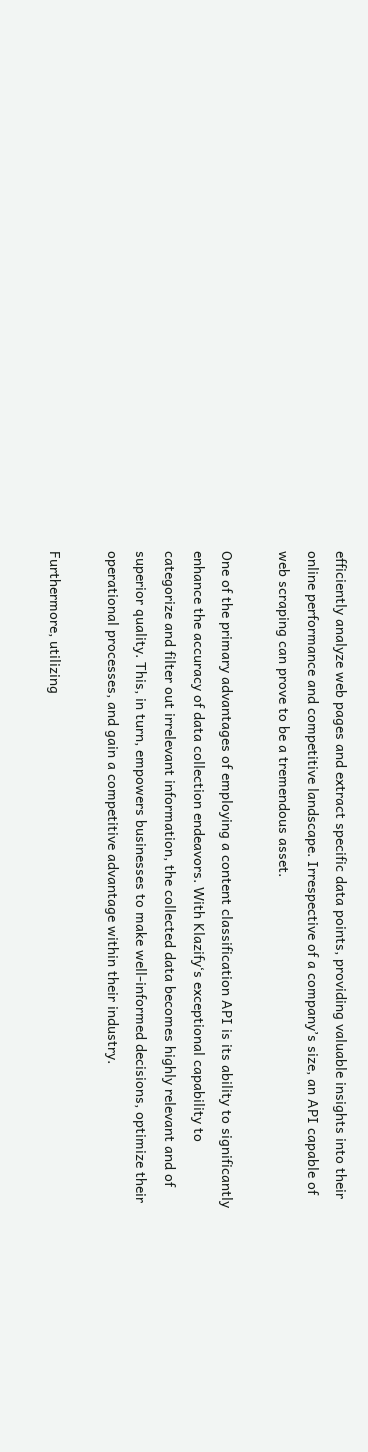efficiently analyze web pages and extract specific data points, providing valuable insights into their online performance and competitive landscape. Irrespective of a company’s size, an API capable of web scraping can prove to be a tremendous asset.

One of the primary advantages of employing a content classification API is its ability to significantly enhance the accuracy of data collection endeavors. With Klazify‘s exceptional capability to categorize and filter out irrelevant information, the collected data becomes highly relevant and of superior quality. This, in turn, empowers businesses to make well-informed decisions, optimize their operational processes, and gain a competitive advantage within their industry.

Furthermore, utilizing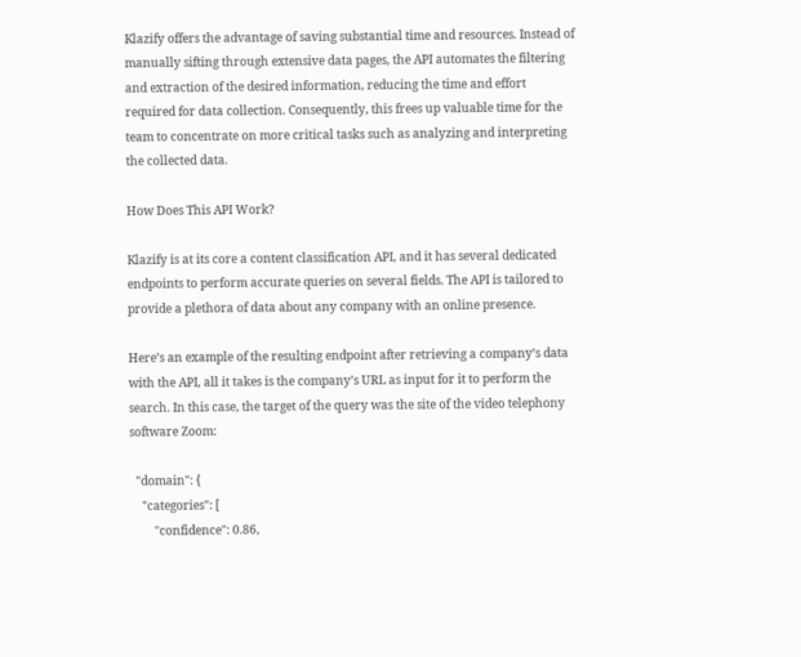Klazify offers the advantage of saving substantial time and resources. Instead of manually sifting through extensive data pages, the API automates the filtering and extraction of the desired information, reducing the time and effort required for data collection. Consequently, this frees up valuable time for the team to concentrate on more critical tasks such as analyzing and interpreting the collected data.

How Does This API Work?

Klazify is at its core a content classification API, and it has several dedicated endpoints to perform accurate queries on several fields. The API is tailored to provide a plethora of data about any company with an online presence.

Here’s an example of the resulting endpoint after retrieving a company’s data with the API, all it takes is the company’s URL as input for it to perform the search. In this case, the target of the query was the site of the video telephony software Zoom:

  "domain": {
    "categories": [
        "confidence": 0.86,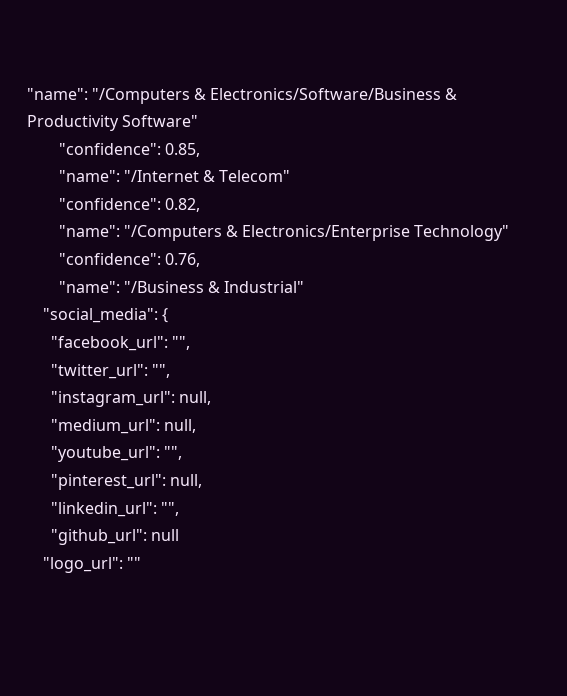"name": "/Computers & Electronics/Software/Business & Productivity Software"
        "confidence": 0.85,
        "name": "/Internet & Telecom"
        "confidence": 0.82,
        "name": "/Computers & Electronics/Enterprise Technology"
        "confidence": 0.76,
        "name": "/Business & Industrial"
    "social_media": {
      "facebook_url": "",
      "twitter_url": "",
      "instagram_url": null,
      "medium_url": null,
      "youtube_url": "",
      "pinterest_url": null,
      "linkedin_url": "",
      "github_url": null
    "logo_url": ""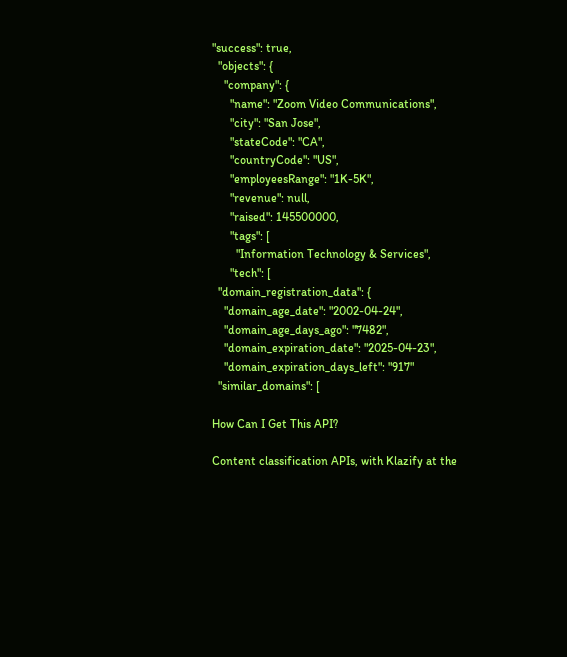"success": true,
  "objects": {
    "company": {
      "name": "Zoom Video Communications",
      "city": "San Jose",
      "stateCode": "CA",
      "countryCode": "US",
      "employeesRange": "1K-5K",
      "revenue": null,
      "raised": 145500000,
      "tags": [
        "Information Technology & Services",
      "tech": [
  "domain_registration_data": {
    "domain_age_date": "2002-04-24",
    "domain_age_days_ago": "7482",
    "domain_expiration_date": "2025-04-23",
    "domain_expiration_days_left": "917"
  "similar_domains": [

How Can I Get This API?

Content classification APIs, with Klazify at the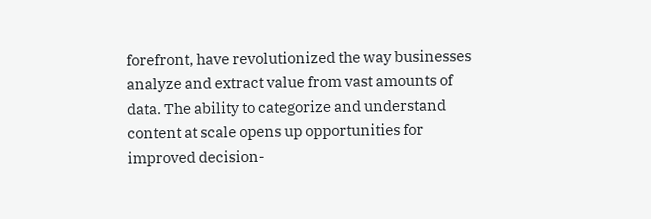forefront, have revolutionized the way businesses analyze and extract value from vast amounts of data. The ability to categorize and understand content at scale opens up opportunities for improved decision-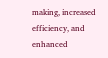making, increased efficiency, and enhanced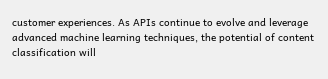customer experiences. As APIs continue to evolve and leverage advanced machine learning techniques, the potential of content classification will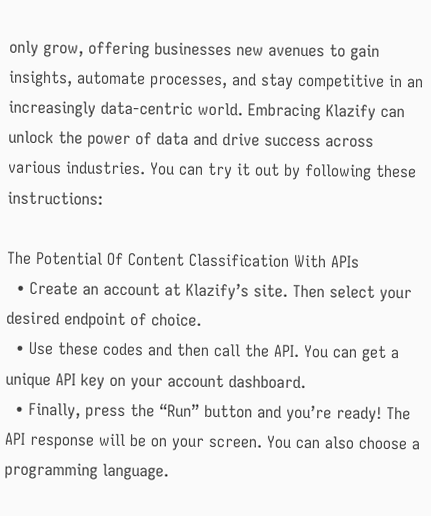only grow, offering businesses new avenues to gain insights, automate processes, and stay competitive in an increasingly data-centric world. Embracing Klazify can unlock the power of data and drive success across various industries. You can try it out by following these instructions:

The Potential Of Content Classification With APIs
  • Create an account at Klazify’s site. Then select your desired endpoint of choice.
  • Use these codes and then call the API. You can get a unique API key on your account dashboard.
  • Finally, press the “Run” button and you’re ready! The API response will be on your screen. You can also choose a programming language.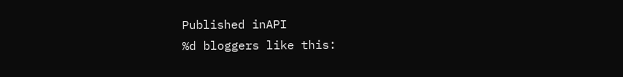Published inAPI
%d bloggers like this: